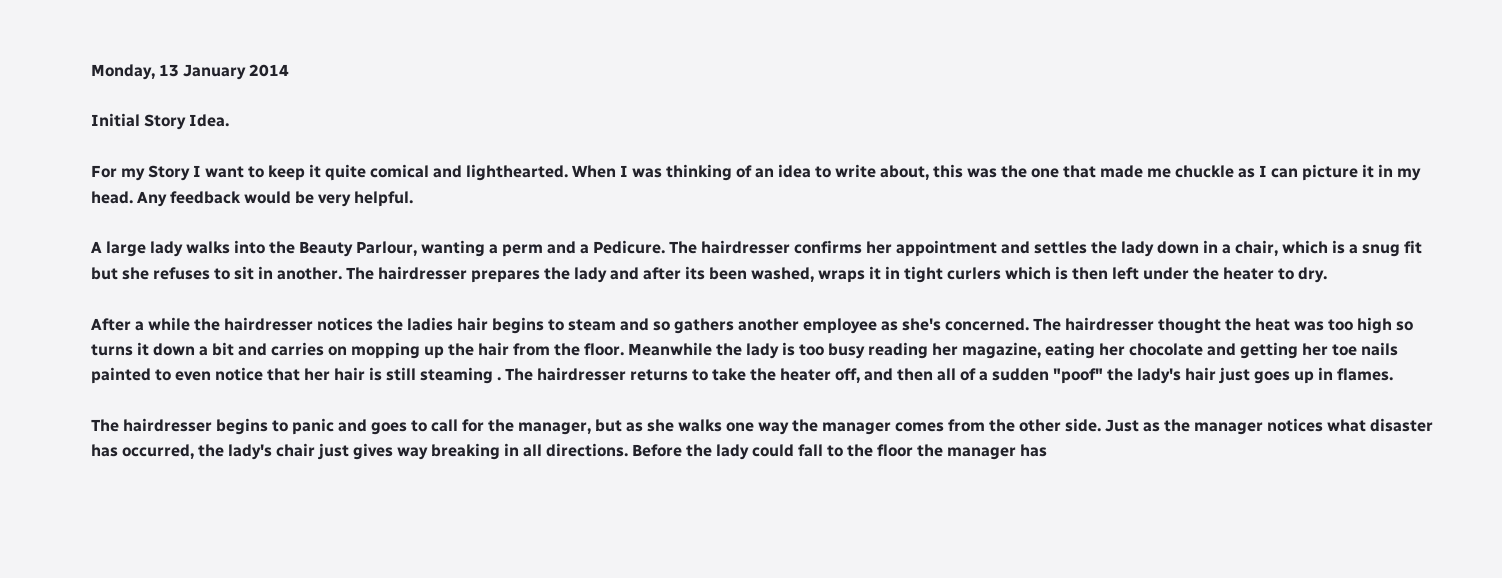Monday, 13 January 2014

Initial Story Idea.

For my Story I want to keep it quite comical and lighthearted. When I was thinking of an idea to write about, this was the one that made me chuckle as I can picture it in my head. Any feedback would be very helpful.

A large lady walks into the Beauty Parlour, wanting a perm and a Pedicure. The hairdresser confirms her appointment and settles the lady down in a chair, which is a snug fit but she refuses to sit in another. The hairdresser prepares the lady and after its been washed, wraps it in tight curlers which is then left under the heater to dry.

After a while the hairdresser notices the ladies hair begins to steam and so gathers another employee as she's concerned. The hairdresser thought the heat was too high so turns it down a bit and carries on mopping up the hair from the floor. Meanwhile the lady is too busy reading her magazine, eating her chocolate and getting her toe nails painted to even notice that her hair is still steaming . The hairdresser returns to take the heater off, and then all of a sudden "poof" the lady's hair just goes up in flames.

The hairdresser begins to panic and goes to call for the manager, but as she walks one way the manager comes from the other side. Just as the manager notices what disaster has occurred, the lady's chair just gives way breaking in all directions. Before the lady could fall to the floor the manager has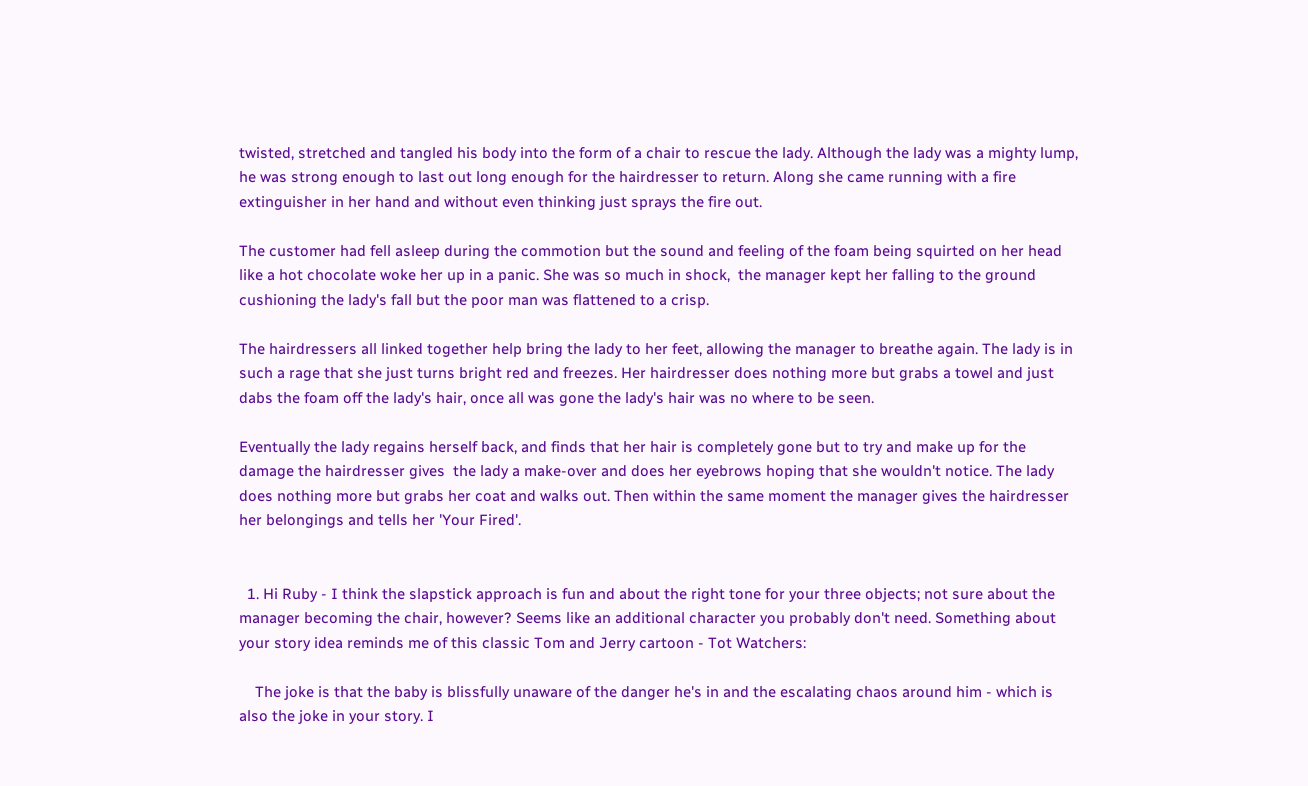twisted, stretched and tangled his body into the form of a chair to rescue the lady. Although the lady was a mighty lump, he was strong enough to last out long enough for the hairdresser to return. Along she came running with a fire extinguisher in her hand and without even thinking just sprays the fire out.

The customer had fell asleep during the commotion but the sound and feeling of the foam being squirted on her head like a hot chocolate woke her up in a panic. She was so much in shock,  the manager kept her falling to the ground cushioning the lady's fall but the poor man was flattened to a crisp.

The hairdressers all linked together help bring the lady to her feet, allowing the manager to breathe again. The lady is in such a rage that she just turns bright red and freezes. Her hairdresser does nothing more but grabs a towel and just dabs the foam off the lady's hair, once all was gone the lady's hair was no where to be seen.

Eventually the lady regains herself back, and finds that her hair is completely gone but to try and make up for the damage the hairdresser gives  the lady a make-over and does her eyebrows hoping that she wouldn't notice. The lady does nothing more but grabs her coat and walks out. Then within the same moment the manager gives the hairdresser her belongings and tells her 'Your Fired'.


  1. Hi Ruby - I think the slapstick approach is fun and about the right tone for your three objects; not sure about the manager becoming the chair, however? Seems like an additional character you probably don't need. Something about your story idea reminds me of this classic Tom and Jerry cartoon - Tot Watchers:

    The joke is that the baby is blissfully unaware of the danger he's in and the escalating chaos around him - which is also the joke in your story. I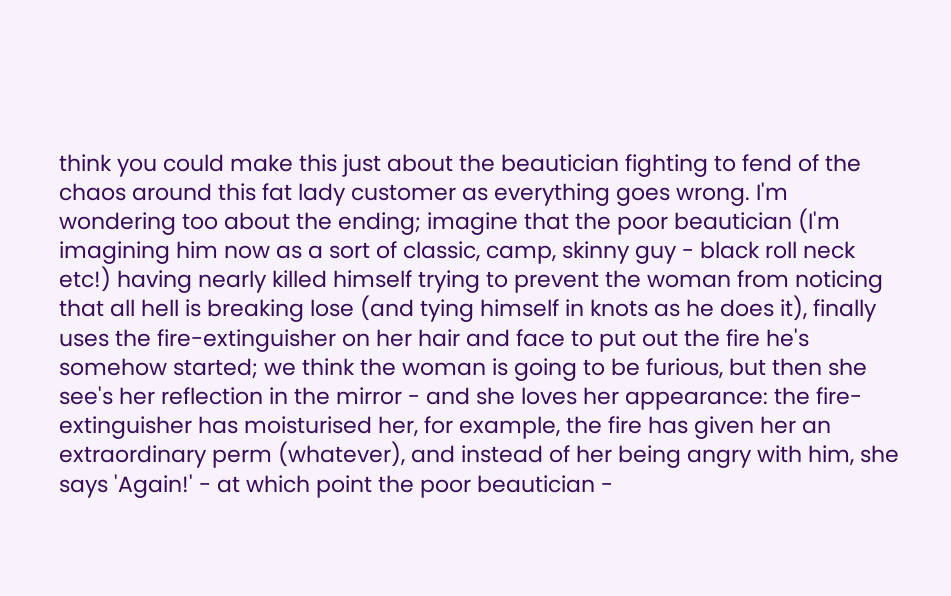think you could make this just about the beautician fighting to fend of the chaos around this fat lady customer as everything goes wrong. I'm wondering too about the ending; imagine that the poor beautician (I'm imagining him now as a sort of classic, camp, skinny guy - black roll neck etc!) having nearly killed himself trying to prevent the woman from noticing that all hell is breaking lose (and tying himself in knots as he does it), finally uses the fire-extinguisher on her hair and face to put out the fire he's somehow started; we think the woman is going to be furious, but then she see's her reflection in the mirror - and she loves her appearance: the fire-extinguisher has moisturised her, for example, the fire has given her an extraordinary perm (whatever), and instead of her being angry with him, she says 'Again!' - at which point the poor beautician -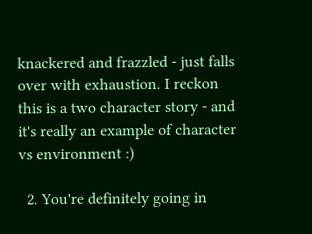knackered and frazzled - just falls over with exhaustion. I reckon this is a two character story - and it's really an example of character vs environment :)

  2. You're definitely going in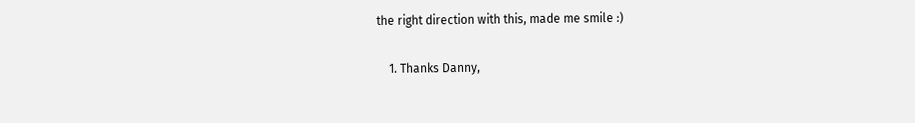the right direction with this, made me smile :)

    1. Thanks Danny,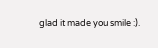glad it made you smile :).